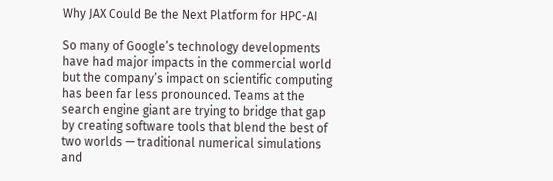Why JAX Could Be the Next Platform for HPC-AI

So many of Google’s technology developments have had major impacts in the commercial world but the company’s impact on scientific computing has been far less pronounced. Teams at the search engine giant are trying to bridge that gap by creating software tools that blend the best of two worlds — traditional numerical simulations and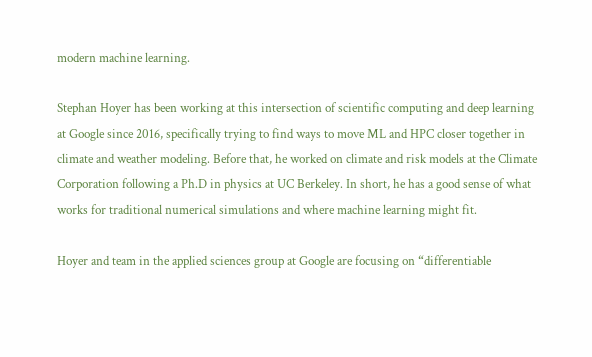modern machine learning.

Stephan Hoyer has been working at this intersection of scientific computing and deep learning at Google since 2016, specifically trying to find ways to move ML and HPC closer together in climate and weather modeling. Before that, he worked on climate and risk models at the Climate Corporation following a Ph.D in physics at UC Berkeley. In short, he has a good sense of what works for traditional numerical simulations and where machine learning might fit.

Hoyer and team in the applied sciences group at Google are focusing on “differentiable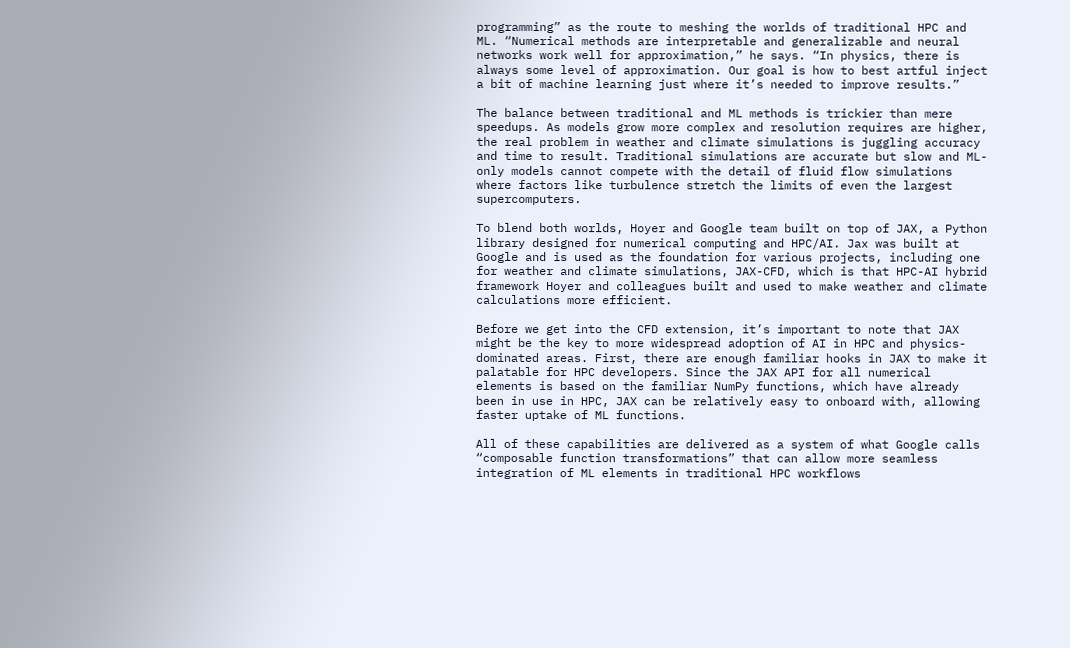programming” as the route to meshing the worlds of traditional HPC and ML. “Numerical methods are interpretable and generalizable and neural networks work well for approximation,” he says. “In physics, there is always some level of approximation. Our goal is how to best artful inject a bit of machine learning just where it’s needed to improve results.”

The balance between traditional and ML methods is trickier than mere speedups. As models grow more complex and resolution requires are higher, the real problem in weather and climate simulations is juggling accuracy and time to result. Traditional simulations are accurate but slow and ML-only models cannot compete with the detail of fluid flow simulations where factors like turbulence stretch the limits of even the largest supercomputers.

To blend both worlds, Hoyer and Google team built on top of JAX, a Python library designed for numerical computing and HPC/AI. Jax was built at Google and is used as the foundation for various projects, including one for weather and climate simulations, JAX-CFD, which is that HPC-AI hybrid framework Hoyer and colleagues built and used to make weather and climate calculations more efficient.

Before we get into the CFD extension, it’s important to note that JAX might be the key to more widespread adoption of AI in HPC and physics-dominated areas. First, there are enough familiar hooks in JAX to make it palatable for HPC developers. Since the JAX API for all numerical elements is based on the familiar NumPy functions, which have already been in use in HPC, JAX can be relatively easy to onboard with, allowing faster uptake of ML functions.

All of these capabilities are delivered as a system of what Google calls “composable function transformations” that can allow more seamless integration of ML elements in traditional HPC workflows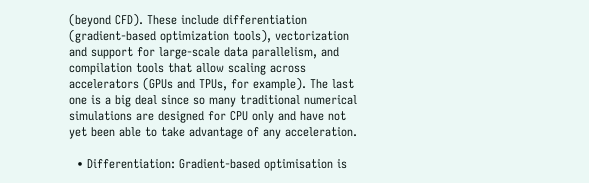(beyond CFD). These include differentiation (gradient-based optimization tools), vectorization and support for large-scale data parallelism, and compilation tools that allow scaling across accelerators (GPUs and TPUs, for example). The last one is a big deal since so many traditional numerical simulations are designed for CPU only and have not yet been able to take advantage of any acceleration.

  • Differentiation: Gradient-based optimisation is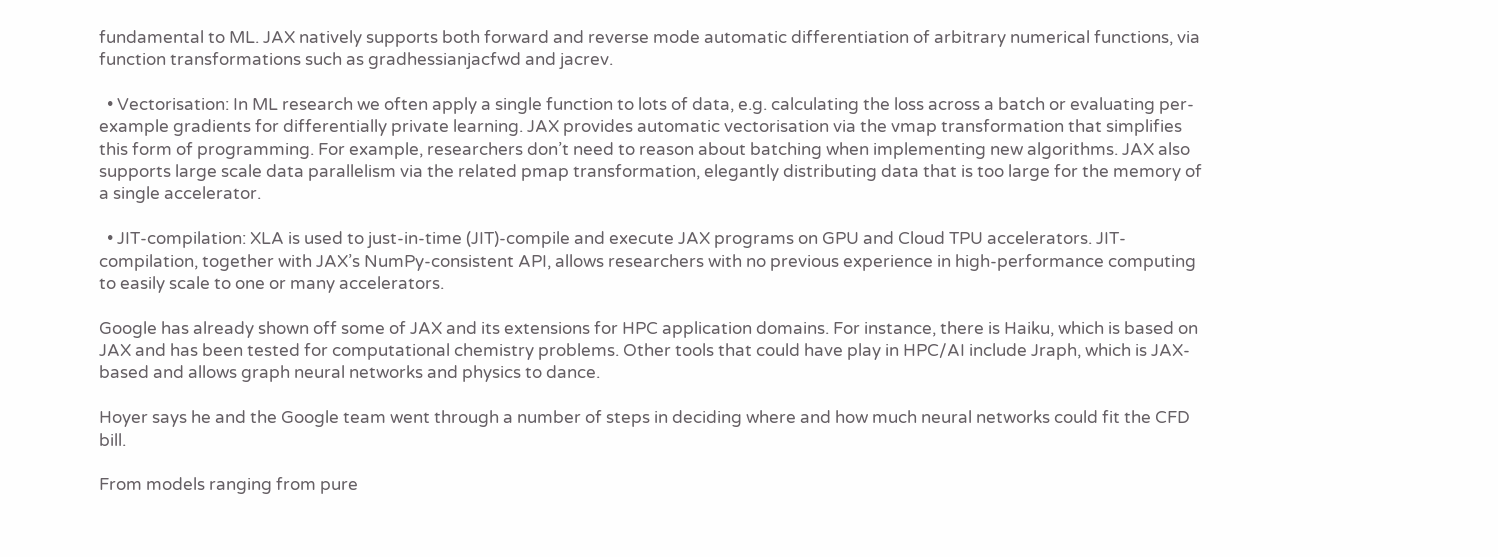fundamental to ML. JAX natively supports both forward and reverse mode automatic differentiation of arbitrary numerical functions, via function transformations such as gradhessianjacfwd and jacrev.

  • Vectorisation: In ML research we often apply a single function to lots of data, e.g. calculating the loss across a batch or evaluating per-example gradients for differentially private learning. JAX provides automatic vectorisation via the vmap transformation that simplifies this form of programming. For example, researchers don’t need to reason about batching when implementing new algorithms. JAX also supports large scale data parallelism via the related pmap transformation, elegantly distributing data that is too large for the memory of a single accelerator.

  • JIT-compilation: XLA is used to just-in-time (JIT)-compile and execute JAX programs on GPU and Cloud TPU accelerators. JIT-compilation, together with JAX’s NumPy-consistent API, allows researchers with no previous experience in high-performance computing to easily scale to one or many accelerators.

Google has already shown off some of JAX and its extensions for HPC application domains. For instance, there is Haiku, which is based on JAX and has been tested for computational chemistry problems. Other tools that could have play in HPC/AI include Jraph, which is JAX-based and allows graph neural networks and physics to dance.

Hoyer says he and the Google team went through a number of steps in deciding where and how much neural networks could fit the CFD bill.

From models ranging from pure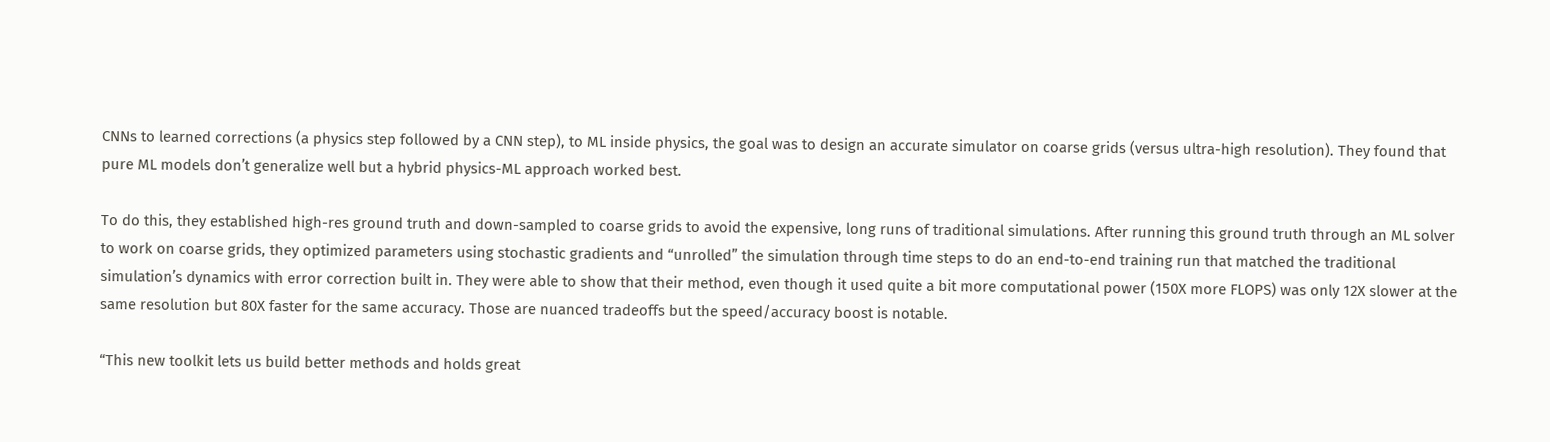CNNs to learned corrections (a physics step followed by a CNN step), to ML inside physics, the goal was to design an accurate simulator on coarse grids (versus ultra-high resolution). They found that pure ML models don’t generalize well but a hybrid physics-ML approach worked best.

To do this, they established high-res ground truth and down-sampled to coarse grids to avoid the expensive, long runs of traditional simulations. After running this ground truth through an ML solver to work on coarse grids, they optimized parameters using stochastic gradients and “unrolled” the simulation through time steps to do an end-to-end training run that matched the traditional simulation’s dynamics with error correction built in. They were able to show that their method, even though it used quite a bit more computational power (150X more FLOPS) was only 12X slower at the same resolution but 80X faster for the same accuracy. Those are nuanced tradeoffs but the speed/accuracy boost is notable.

“This new toolkit lets us build better methods and holds great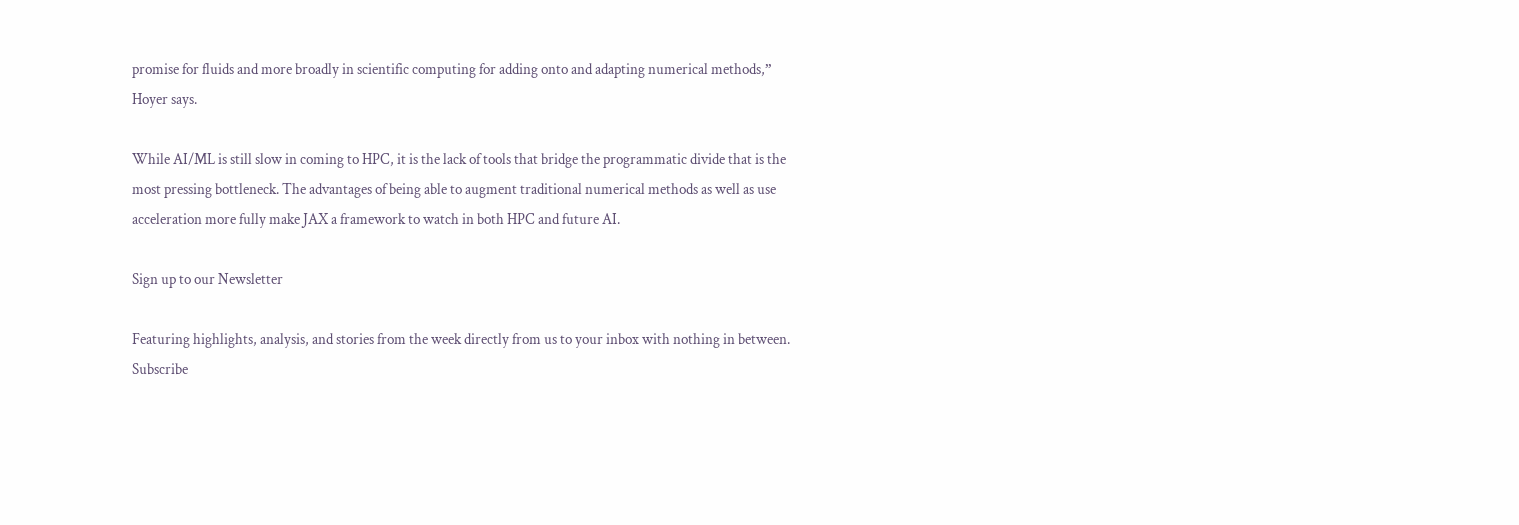promise for fluids and more broadly in scientific computing for adding onto and adapting numerical methods,” Hoyer says.

While AI/ML is still slow in coming to HPC, it is the lack of tools that bridge the programmatic divide that is the most pressing bottleneck. The advantages of being able to augment traditional numerical methods as well as use acceleration more fully make JAX a framework to watch in both HPC and future AI.

Sign up to our Newsletter

Featuring highlights, analysis, and stories from the week directly from us to your inbox with nothing in between.
Subscribe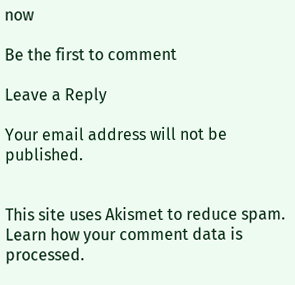now

Be the first to comment

Leave a Reply

Your email address will not be published.


This site uses Akismet to reduce spam. Learn how your comment data is processed.